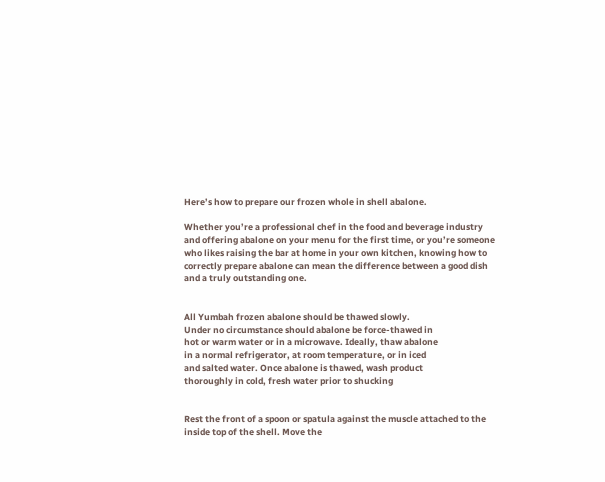Here’s how to prepare our frozen whole in shell abalone.

Whether you’re a professional chef in the food and beverage industry and offering abalone on your menu for the first time, or you’re someone who likes raising the bar at home in your own kitchen, knowing how to correctly prepare abalone can mean the difference between a good dish and a truly outstanding one.


All Yumbah frozen abalone should be thawed slowly.
Under no circumstance should abalone be force-thawed in
hot or warm water or in a microwave. Ideally, thaw abalone
in a normal refrigerator, at room temperature, or in iced
and salted water. Once abalone is thawed, wash product
thoroughly in cold, fresh water prior to shucking


Rest the front of a spoon or spatula against the muscle attached to the inside top of the shell. Move the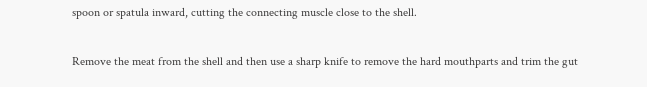spoon or spatula inward, cutting the connecting muscle close to the shell.


Remove the meat from the shell and then use a sharp knife to remove the hard mouthparts and trim the gut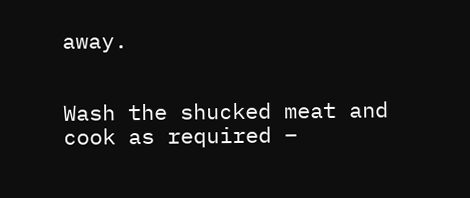away.


Wash the shucked meat and cook as required –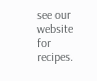see our website for recipes.